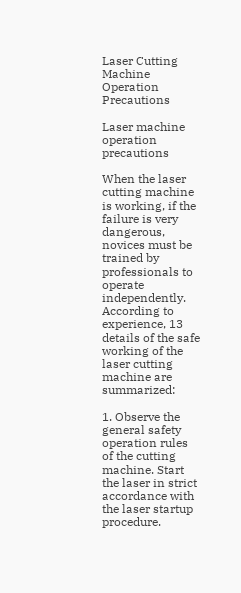Laser Cutting Machine Operation Precautions

Laser machine operation precautions

When the laser cutting machine is working, if the failure is very dangerous, novices must be trained by professionals to operate independently. According to experience, 13 details of the safe working of the laser cutting machine are summarized:

1. Observe the general safety operation rules of the cutting machine. Start the laser in strict accordance with the laser startup procedure.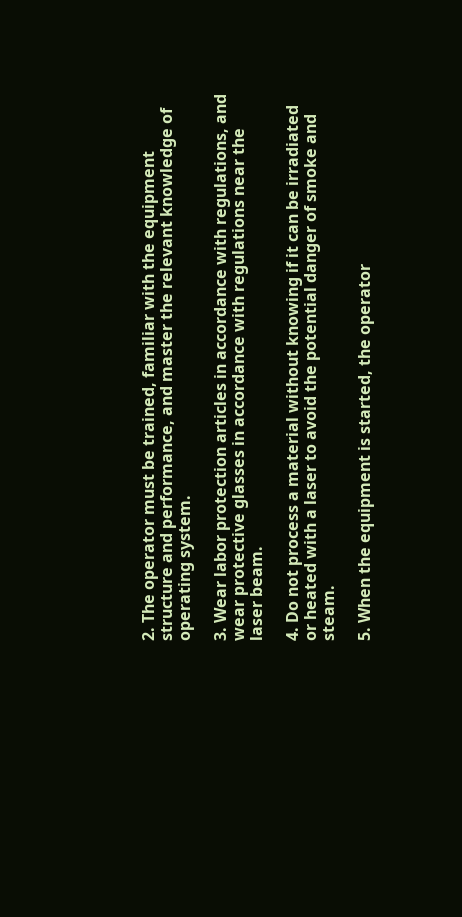2. The operator must be trained, familiar with the equipment structure and performance, and master the relevant knowledge of operating system.

3. Wear labor protection articles in accordance with regulations, and wear protective glasses in accordance with regulations near the laser beam.

4. Do not process a material without knowing if it can be irradiated or heated with a laser to avoid the potential danger of smoke and steam.

5. When the equipment is started, the operator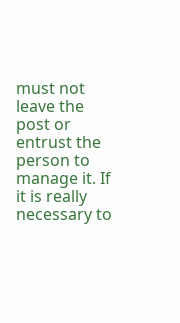must not leave the post or entrust the person to manage it. If it is really necessary to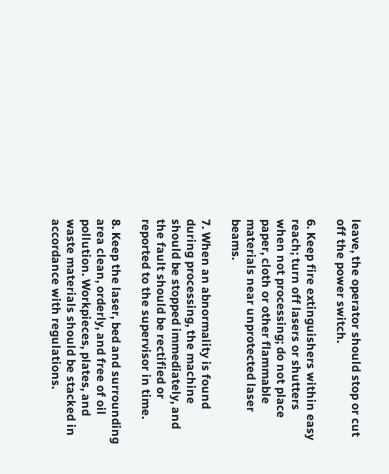leave, the operator should stop or cut off the power switch.

6. Keep fire extinguishers within easy reach; turn off lasers or shutters when not processing; do not place paper, cloth or other flammable materials near unprotected laser beams.

7. When an abnormality is found during processing, the machine should be stopped immediately, and the fault should be rectified or reported to the supervisor in time.

8. Keep the laser, bed and surrounding area clean, orderly, and free of oil pollution. Workpieces, plates, and waste materials should be stacked in accordance with regulations.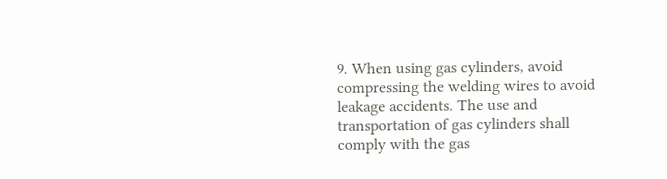9. When using gas cylinders, avoid compressing the welding wires to avoid leakage accidents. The use and transportation of gas cylinders shall comply with the gas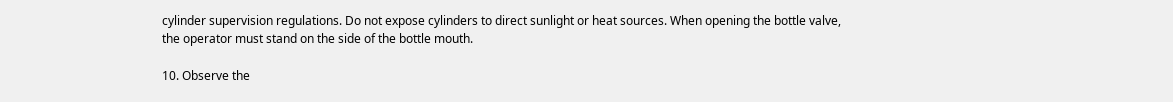cylinder supervision regulations. Do not expose cylinders to direct sunlight or heat sources. When opening the bottle valve, the operator must stand on the side of the bottle mouth.

10. Observe the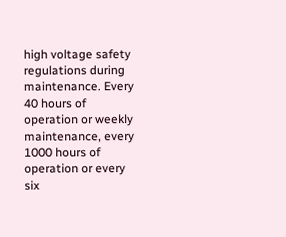high voltage safety regulations during maintenance. Every 40 hours of operation or weekly maintenance, every 1000 hours of operation or every six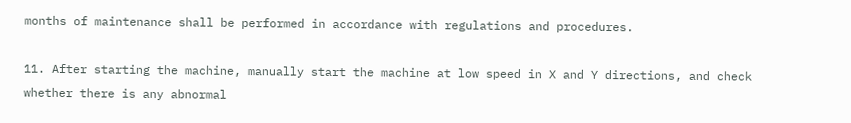months of maintenance shall be performed in accordance with regulations and procedures.

11. After starting the machine, manually start the machine at low speed in X and Y directions, and check whether there is any abnormal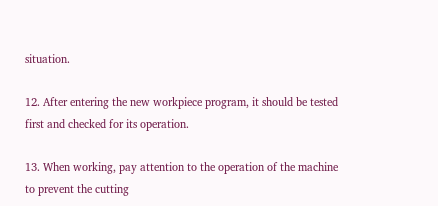situation.

12. After entering the new workpiece program, it should be tested first and checked for its operation.

13. When working, pay attention to the operation of the machine to prevent the cutting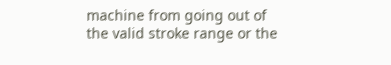machine from going out of the valid stroke range or the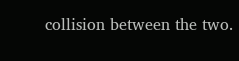collision between the two.